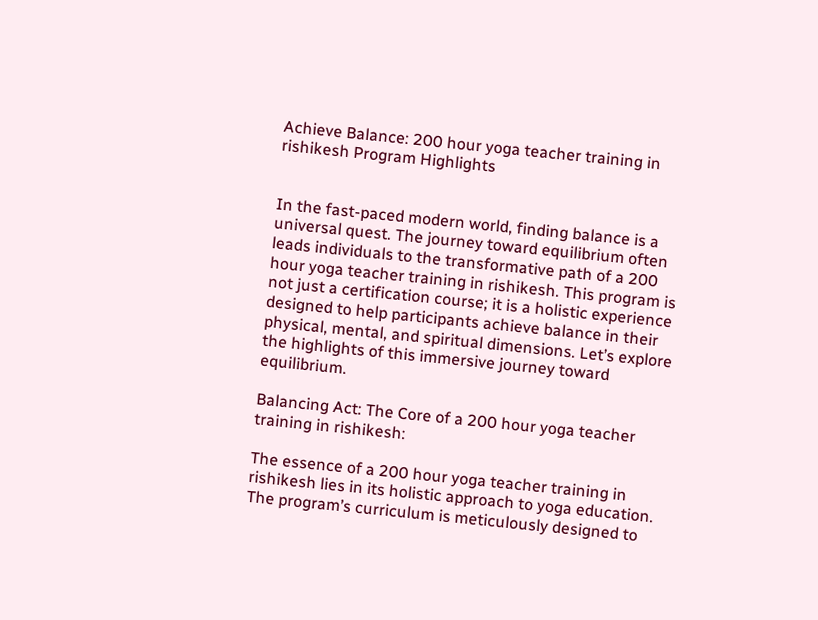Achieve Balance: 200 hour yoga teacher training in rishikesh Program Highlights


In the fast-paced modern world, finding balance is a universal quest. The journey toward equilibrium often leads individuals to the transformative path of a 200 hour yoga teacher training in rishikesh. This program is not just a certification course; it is a holistic experience designed to help participants achieve balance in their physical, mental, and spiritual dimensions. Let’s explore the highlights of this immersive journey toward equilibrium.

Balancing Act: The Core of a 200 hour yoga teacher training in rishikesh:

The essence of a 200 hour yoga teacher training in rishikesh lies in its holistic approach to yoga education. The program’s curriculum is meticulously designed to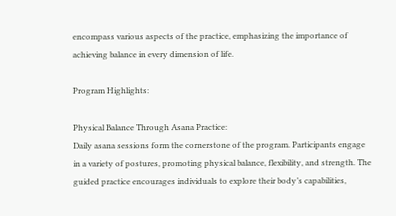encompass various aspects of the practice, emphasizing the importance of achieving balance in every dimension of life.

Program Highlights:

Physical Balance Through Asana Practice:
Daily asana sessions form the cornerstone of the program. Participants engage in a variety of postures, promoting physical balance, flexibility, and strength. The guided practice encourages individuals to explore their body’s capabilities,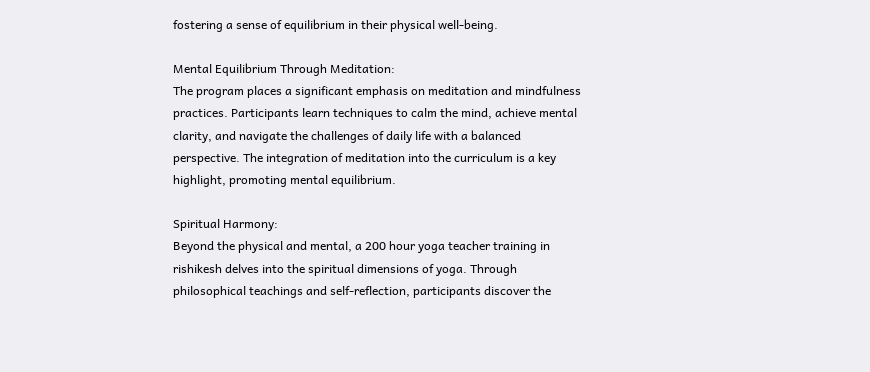fostering a sense of equilibrium in their physical well-being.

Mental Equilibrium Through Meditation:
The program places a significant emphasis on meditation and mindfulness practices. Participants learn techniques to calm the mind, achieve mental clarity, and navigate the challenges of daily life with a balanced perspective. The integration of meditation into the curriculum is a key highlight, promoting mental equilibrium.

Spiritual Harmony:
Beyond the physical and mental, a 200 hour yoga teacher training in rishikesh delves into the spiritual dimensions of yoga. Through philosophical teachings and self-reflection, participants discover the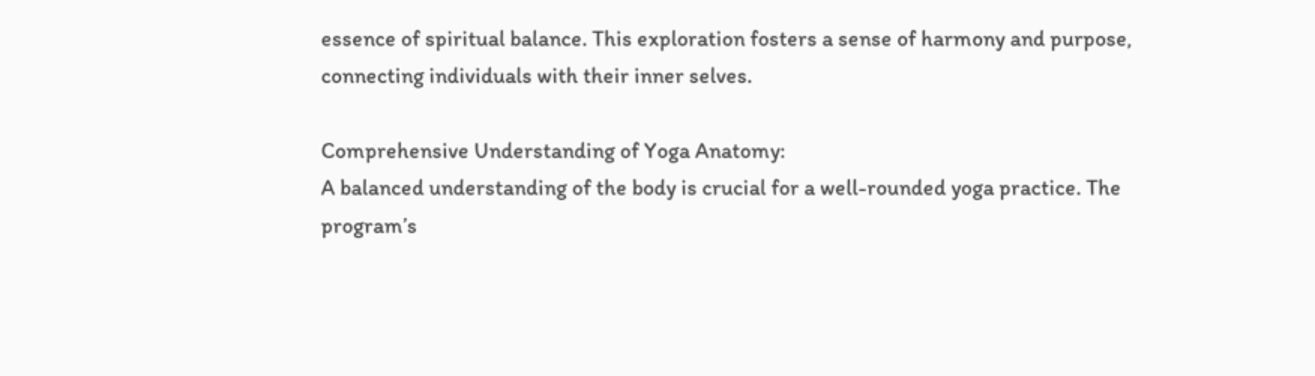essence of spiritual balance. This exploration fosters a sense of harmony and purpose, connecting individuals with their inner selves.

Comprehensive Understanding of Yoga Anatomy:
A balanced understanding of the body is crucial for a well-rounded yoga practice. The program’s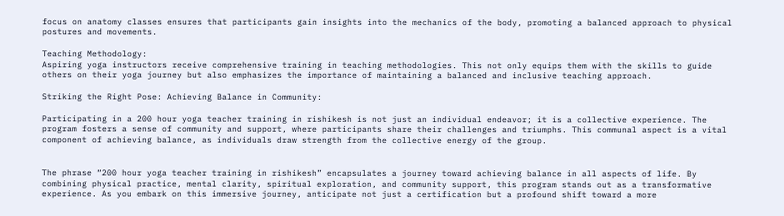focus on anatomy classes ensures that participants gain insights into the mechanics of the body, promoting a balanced approach to physical postures and movements.

Teaching Methodology:
Aspiring yoga instructors receive comprehensive training in teaching methodologies. This not only equips them with the skills to guide others on their yoga journey but also emphasizes the importance of maintaining a balanced and inclusive teaching approach.

Striking the Right Pose: Achieving Balance in Community:

Participating in a 200 hour yoga teacher training in rishikesh is not just an individual endeavor; it is a collective experience. The program fosters a sense of community and support, where participants share their challenges and triumphs. This communal aspect is a vital component of achieving balance, as individuals draw strength from the collective energy of the group.


The phrase “200 hour yoga teacher training in rishikesh” encapsulates a journey toward achieving balance in all aspects of life. By combining physical practice, mental clarity, spiritual exploration, and community support, this program stands out as a transformative experience. As you embark on this immersive journey, anticipate not just a certification but a profound shift toward a more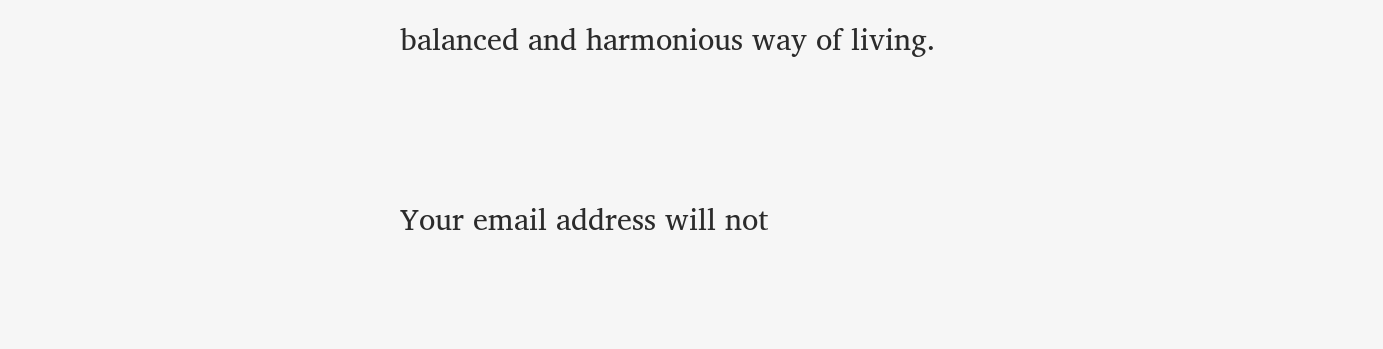balanced and harmonious way of living.


Your email address will not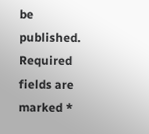be published. Required fields are marked *